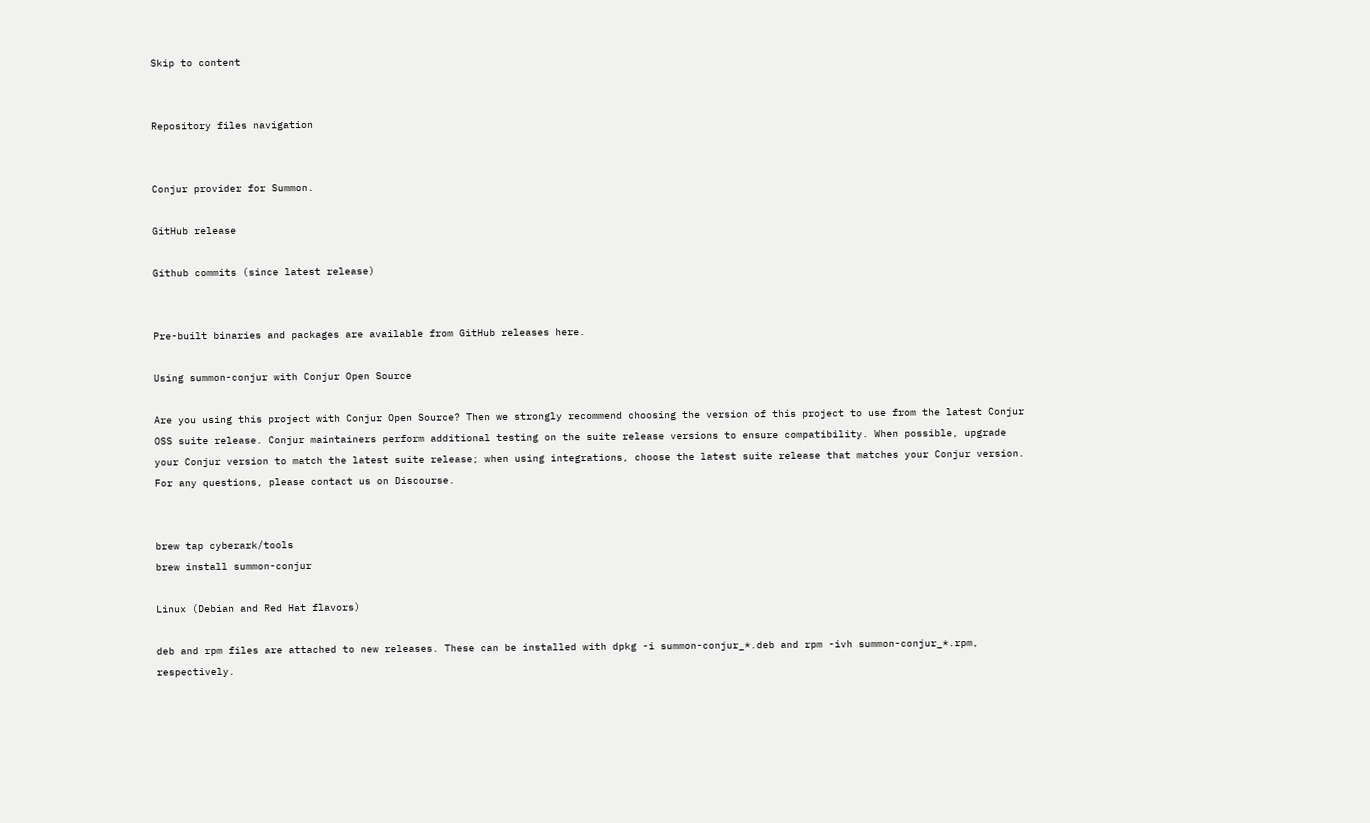Skip to content


Repository files navigation


Conjur provider for Summon.

GitHub release

Github commits (since latest release)


Pre-built binaries and packages are available from GitHub releases here.

Using summon-conjur with Conjur Open Source

Are you using this project with Conjur Open Source? Then we strongly recommend choosing the version of this project to use from the latest Conjur OSS suite release. Conjur maintainers perform additional testing on the suite release versions to ensure compatibility. When possible, upgrade your Conjur version to match the latest suite release; when using integrations, choose the latest suite release that matches your Conjur version. For any questions, please contact us on Discourse.


brew tap cyberark/tools
brew install summon-conjur

Linux (Debian and Red Hat flavors)

deb and rpm files are attached to new releases. These can be installed with dpkg -i summon-conjur_*.deb and rpm -ivh summon-conjur_*.rpm, respectively.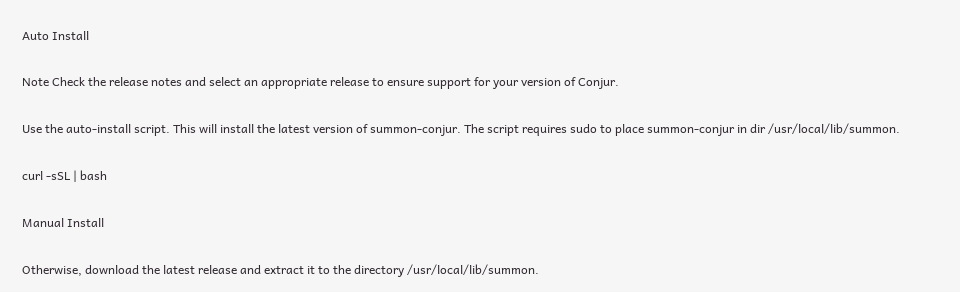Auto Install

Note Check the release notes and select an appropriate release to ensure support for your version of Conjur.

Use the auto-install script. This will install the latest version of summon-conjur. The script requires sudo to place summon-conjur in dir /usr/local/lib/summon.

curl -sSL | bash

Manual Install

Otherwise, download the latest release and extract it to the directory /usr/local/lib/summon.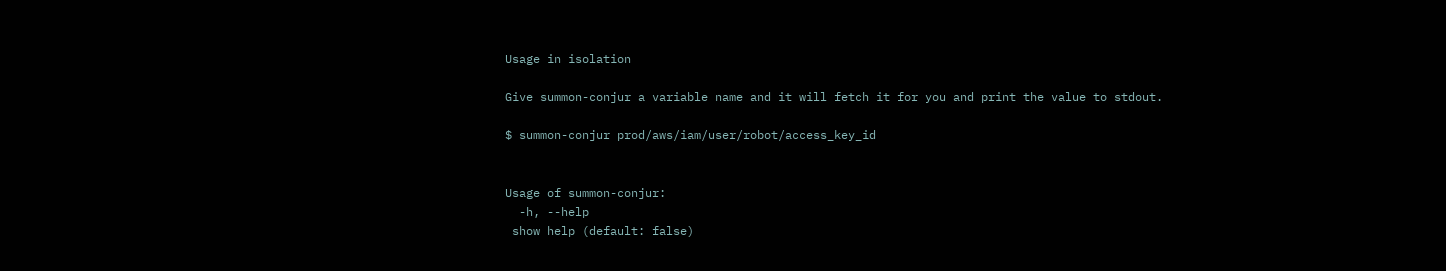Usage in isolation

Give summon-conjur a variable name and it will fetch it for you and print the value to stdout.

$ summon-conjur prod/aws/iam/user/robot/access_key_id


Usage of summon-conjur:
  -h, --help
 show help (default: false)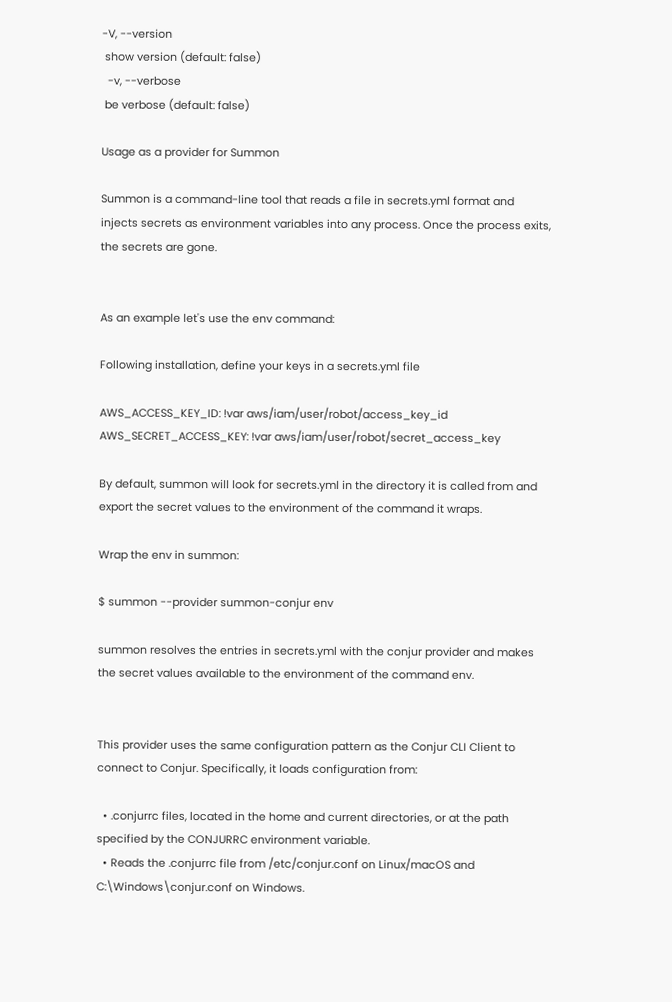-V, --version
 show version (default: false)
  -v, --verbose
 be verbose (default: false)

Usage as a provider for Summon

Summon is a command-line tool that reads a file in secrets.yml format and injects secrets as environment variables into any process. Once the process exits, the secrets are gone.


As an example let's use the env command:

Following installation, define your keys in a secrets.yml file

AWS_ACCESS_KEY_ID: !var aws/iam/user/robot/access_key_id
AWS_SECRET_ACCESS_KEY: !var aws/iam/user/robot/secret_access_key

By default, summon will look for secrets.yml in the directory it is called from and export the secret values to the environment of the command it wraps.

Wrap the env in summon:

$ summon --provider summon-conjur env

summon resolves the entries in secrets.yml with the conjur provider and makes the secret values available to the environment of the command env.


This provider uses the same configuration pattern as the Conjur CLI Client to connect to Conjur. Specifically, it loads configuration from:

  • .conjurrc files, located in the home and current directories, or at the path specified by the CONJURRC environment variable.
  • Reads the .conjurrc file from /etc/conjur.conf on Linux/macOS and C:\Windows\conjur.conf on Windows.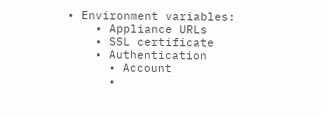• Environment variables:
    • Appliance URLs
    • SSL certificate
    • Authentication
      • Account
      •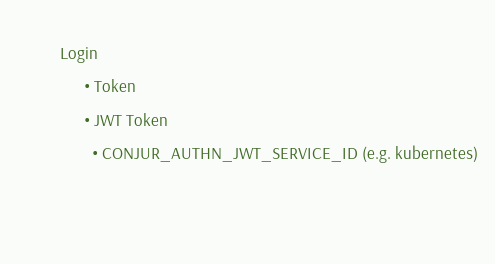Login
      • Token
      • JWT Token
        • CONJUR_AUTHN_JWT_SERVICE_ID (e.g. kubernetes)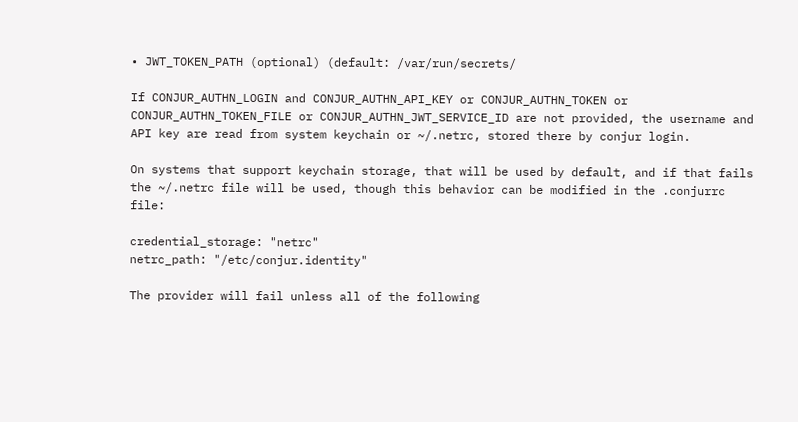• JWT_TOKEN_PATH (optional) (default: /var/run/secrets/

If CONJUR_AUTHN_LOGIN and CONJUR_AUTHN_API_KEY or CONJUR_AUTHN_TOKEN or CONJUR_AUTHN_TOKEN_FILE or CONJUR_AUTHN_JWT_SERVICE_ID are not provided, the username and API key are read from system keychain or ~/.netrc, stored there by conjur login.

On systems that support keychain storage, that will be used by default, and if that fails the ~/.netrc file will be used, though this behavior can be modified in the .conjurrc file:

credential_storage: "netrc"
netrc_path: "/etc/conjur.identity"

The provider will fail unless all of the following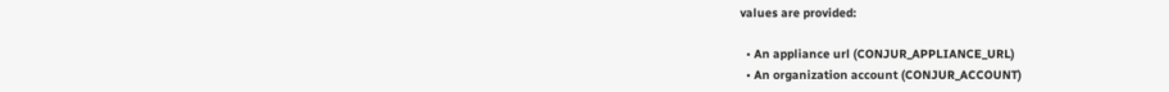values are provided:

  • An appliance url (CONJUR_APPLIANCE_URL)
  • An organization account (CONJUR_ACCOUNT)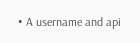• A username and api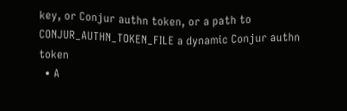key, or Conjur authn token, or a path to CONJUR_AUTHN_TOKEN_FILE a dynamic Conjur authn token
  • A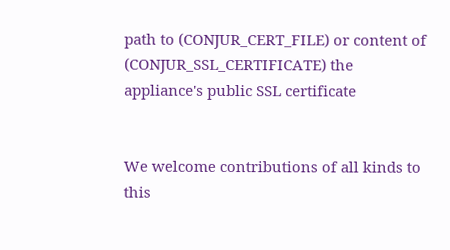path to (CONJUR_CERT_FILE) or content of (CONJUR_SSL_CERTIFICATE) the appliance's public SSL certificate


We welcome contributions of all kinds to this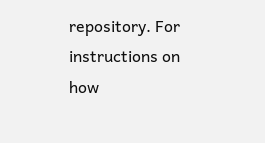repository. For instructions on how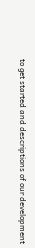to get started and descriptions of our development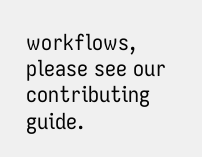workflows, please see our contributing guide.